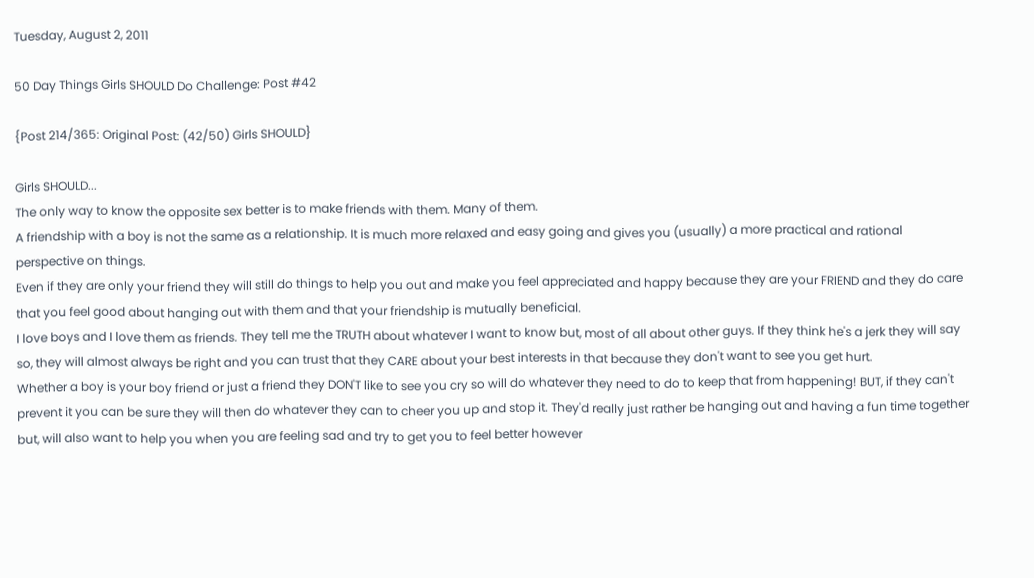Tuesday, August 2, 2011

50 Day Things Girls SHOULD Do Challenge: Post #42

{Post 214/365: Original Post: (42/50) Girls SHOULD}

Girls SHOULD...
The only way to know the opposite sex better is to make friends with them. Many of them.
A friendship with a boy is not the same as a relationship. It is much more relaxed and easy going and gives you (usually) a more practical and rational perspective on things.
Even if they are only your friend they will still do things to help you out and make you feel appreciated and happy because they are your FRIEND and they do care that you feel good about hanging out with them and that your friendship is mutually beneficial.
I love boys and I love them as friends. They tell me the TRUTH about whatever I want to know but, most of all about other guys. If they think he's a jerk they will say so, they will almost always be right and you can trust that they CARE about your best interests in that because they don't want to see you get hurt.
Whether a boy is your boy friend or just a friend they DON'T like to see you cry so will do whatever they need to do to keep that from happening! BUT, if they can't prevent it you can be sure they will then do whatever they can to cheer you up and stop it. They'd really just rather be hanging out and having a fun time together but, will also want to help you when you are feeling sad and try to get you to feel better however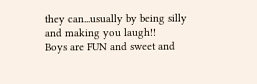they can...usually by being silly and making you laugh!!
Boys are FUN and sweet and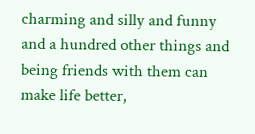charming and silly and funny and a hundred other things and being friends with them can make life better,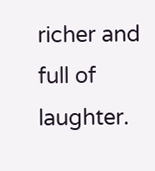richer and full of laughter.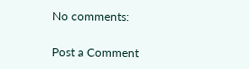No comments:

Post a Comment